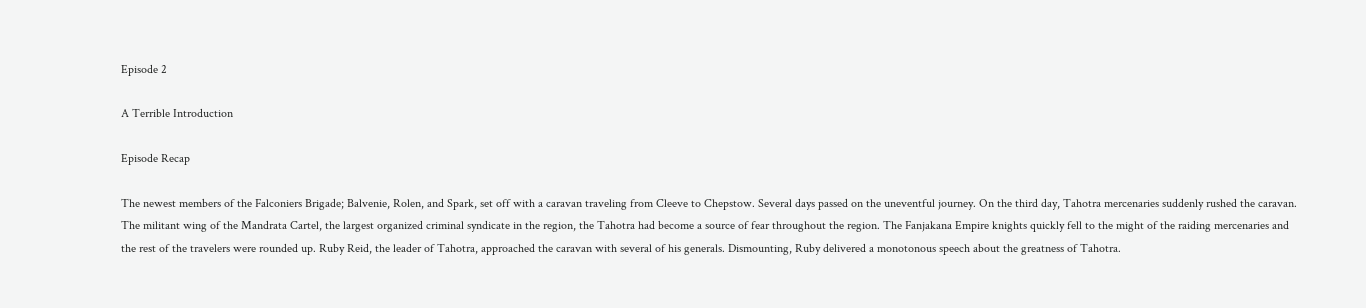Episode 2

A Terrible Introduction

Episode Recap

The newest members of the Falconiers Brigade; Balvenie, Rolen, and Spark, set off with a caravan traveling from Cleeve to Chepstow. Several days passed on the uneventful journey. On the third day, Tahotra mercenaries suddenly rushed the caravan. The militant wing of the Mandrata Cartel, the largest organized criminal syndicate in the region, the Tahotra had become a source of fear throughout the region. The Fanjakana Empire knights quickly fell to the might of the raiding mercenaries and the rest of the travelers were rounded up. Ruby Reid, the leader of Tahotra, approached the caravan with several of his generals. Dismounting, Ruby delivered a monotonous speech about the greatness of Tahotra.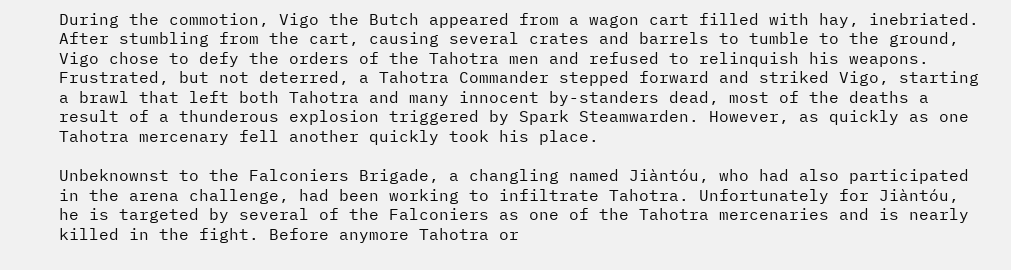During the commotion, Vigo the Butch appeared from a wagon cart filled with hay, inebriated. After stumbling from the cart, causing several crates and barrels to tumble to the ground, Vigo chose to defy the orders of the Tahotra men and refused to relinquish his weapons. Frustrated, but not deterred, a Tahotra Commander stepped forward and striked Vigo, starting a brawl that left both Tahotra and many innocent by-standers dead, most of the deaths a result of a thunderous explosion triggered by Spark Steamwarden. However, as quickly as one Tahotra mercenary fell another quickly took his place.

Unbeknownst to the Falconiers Brigade, a changling named Jiàntóu, who had also participated in the arena challenge, had been working to infiltrate Tahotra. Unfortunately for Jiàntóu, he is targeted by several of the Falconiers as one of the Tahotra mercenaries and is nearly killed in the fight. Before anymore Tahotra or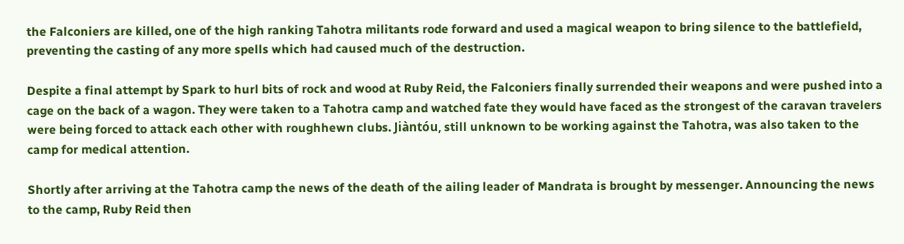the Falconiers are killed, one of the high ranking Tahotra militants rode forward and used a magical weapon to bring silence to the battlefield, preventing the casting of any more spells which had caused much of the destruction.

Despite a final attempt by Spark to hurl bits of rock and wood at Ruby Reid, the Falconiers finally surrended their weapons and were pushed into a cage on the back of a wagon. They were taken to a Tahotra camp and watched fate they would have faced as the strongest of the caravan travelers were being forced to attack each other with roughhewn clubs. Jiàntóu, still unknown to be working against the Tahotra, was also taken to the camp for medical attention.

Shortly after arriving at the Tahotra camp the news of the death of the ailing leader of Mandrata is brought by messenger. Announcing the news to the camp, Ruby Reid then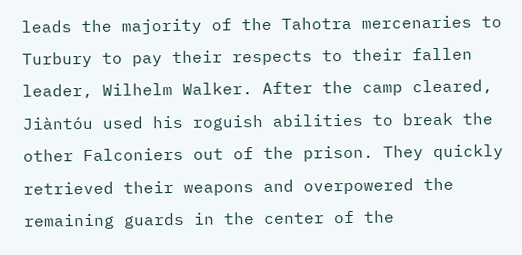leads the majority of the Tahotra mercenaries to Turbury to pay their respects to their fallen leader, Wilhelm Walker. After the camp cleared, Jiàntóu used his roguish abilities to break the other Falconiers out of the prison. They quickly retrieved their weapons and overpowered the remaining guards in the center of the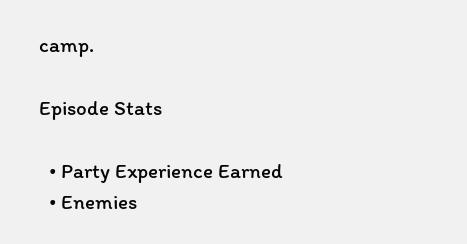camp.

Episode Stats

  • Party Experience Earned
  • Enemies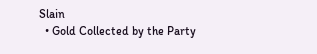Slain
  • Gold Collected by the Party